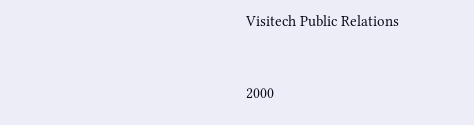Visitech Public Relations


2000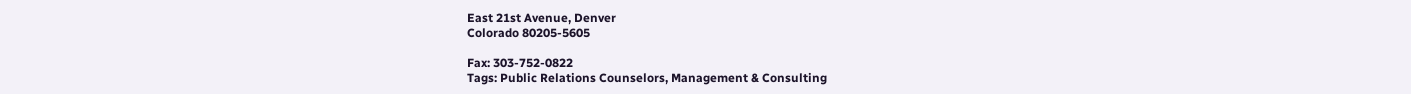East 21st Avenue, Denver
Colorado 80205-5605

Fax: 303-752-0822
Tags: Public Relations Counselors, Management & Consulting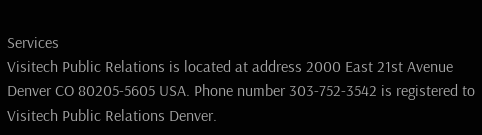Services
Visitech Public Relations is located at address 2000 East 21st Avenue Denver CO 80205-5605 USA. Phone number 303-752-3542 is registered to Visitech Public Relations Denver.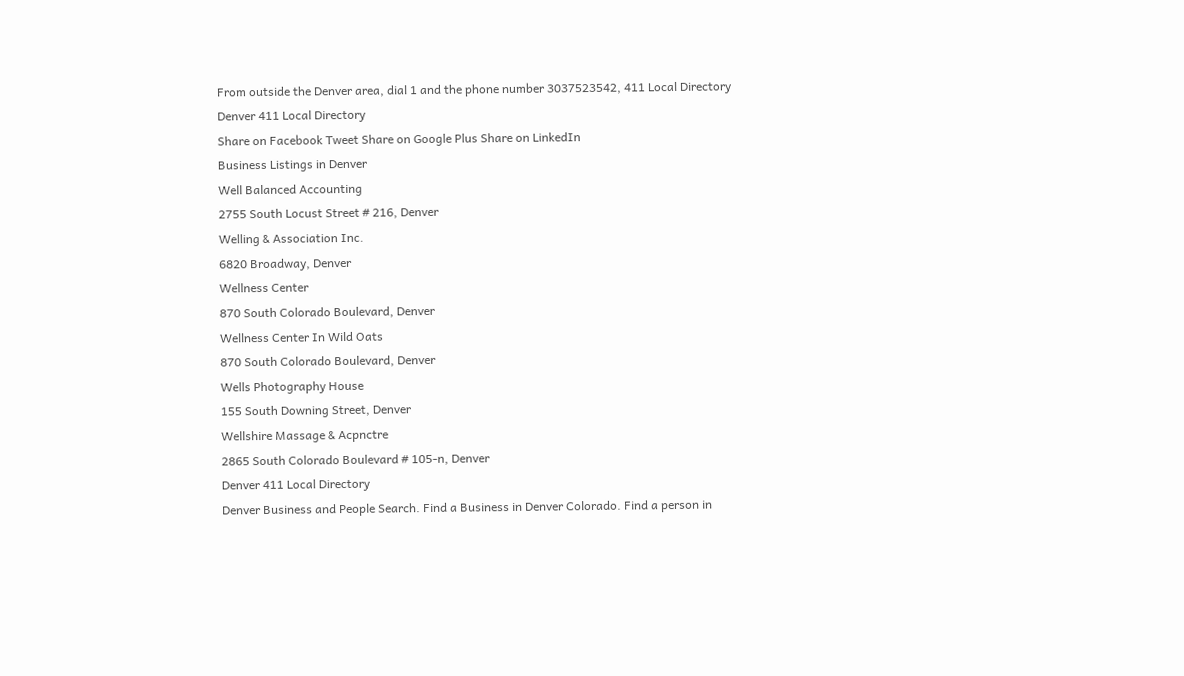From outside the Denver area, dial 1 and the phone number 3037523542, 411 Local Directory
Denver 411 Local Directory
Share on Facebook Tweet Share on Google Plus Share on LinkedIn
Business Listings in Denver
Well Balanced Accounting
2755 South Locust Street # 216, Denver
Welling & Association Inc.
6820 Broadway, Denver
Wellness Center
870 South Colorado Boulevard, Denver
Wellness Center In Wild Oats
870 South Colorado Boulevard, Denver
Wells Photography House
155 South Downing Street, Denver
Wellshire Massage & Acpnctre
2865 South Colorado Boulevard # 105-n, Denver
Denver 411 Local Directory
Denver Business and People Search. Find a Business in Denver Colorado. Find a person in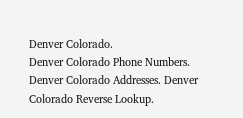Denver Colorado.
Denver Colorado Phone Numbers. Denver Colorado Addresses. Denver Colorado Reverse Lookup.